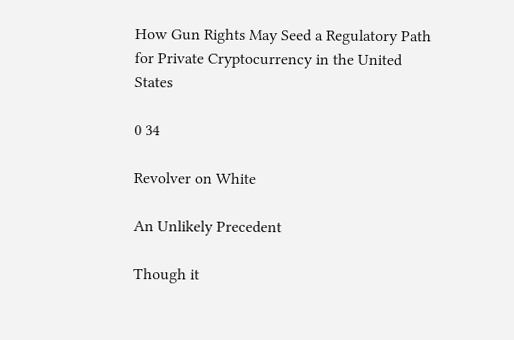How Gun Rights May Seed a Regulatory Path for Private Cryptocurrency in the United States

0 34

Revolver on White

An Unlikely Precedent

Though it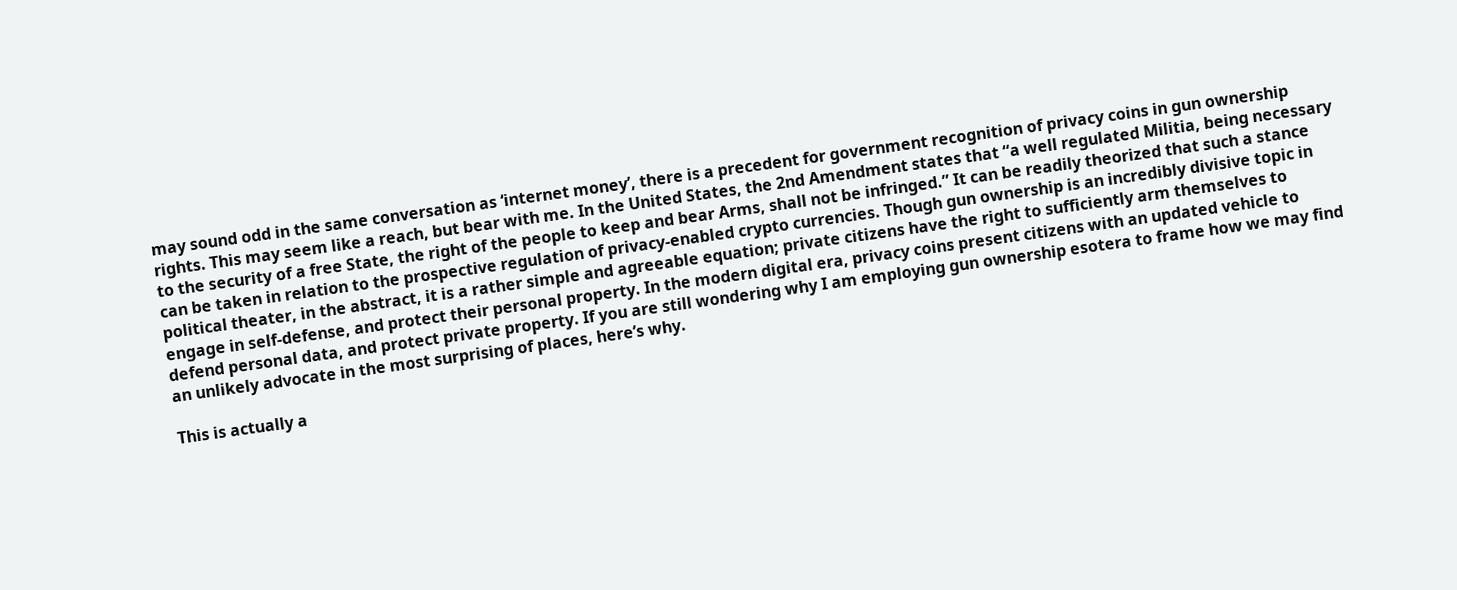may sound odd in the same conversation as ‘internet money’, there is a precedent for government recognition of privacy coins in gun ownership rights. This may seem like a reach, but bear with me. In the United States, the 2nd Amendment states that “a well regulated Militia, being necessary to the security of a free State, the right of the people to keep and bear Arms, shall not be infringed.” It can be readily theorized that such a stance can be taken in relation to the prospective regulation of privacy-enabled crypto currencies. Though gun ownership is an incredibly divisive topic in political theater, in the abstract, it is a rather simple and agreeable equation; private citizens have the right to sufficiently arm themselves to engage in self-defense, and protect their personal property. In the modern digital era, privacy coins present citizens with an updated vehicle to defend personal data, and protect private property. If you are still wondering why I am employing gun ownership esotera to frame how we may find an unlikely advocate in the most surprising of places, here’s why.

This is actually a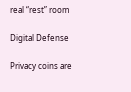real “rest” room

Digital Defense

Privacy coins are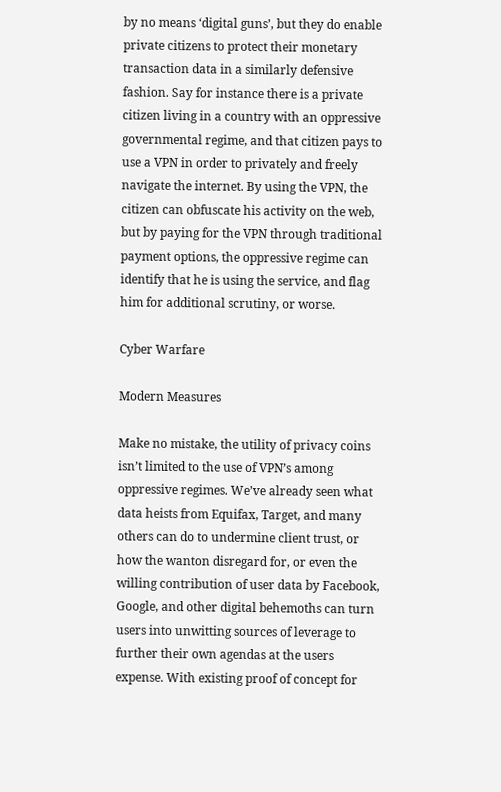by no means ‘digital guns’, but they do enable private citizens to protect their monetary transaction data in a similarly defensive fashion. Say for instance there is a private citizen living in a country with an oppressive governmental regime, and that citizen pays to use a VPN in order to privately and freely navigate the internet. By using the VPN, the citizen can obfuscate his activity on the web, but by paying for the VPN through traditional payment options, the oppressive regime can identify that he is using the service, and flag him for additional scrutiny, or worse.

Cyber Warfare

Modern Measures

Make no mistake, the utility of privacy coins isn’t limited to the use of VPN’s among oppressive regimes. We’ve already seen what data heists from Equifax, Target, and many others can do to undermine client trust, or how the wanton disregard for, or even the willing contribution of user data by Facebook, Google, and other digital behemoths can turn users into unwitting sources of leverage to further their own agendas at the users expense. With existing proof of concept for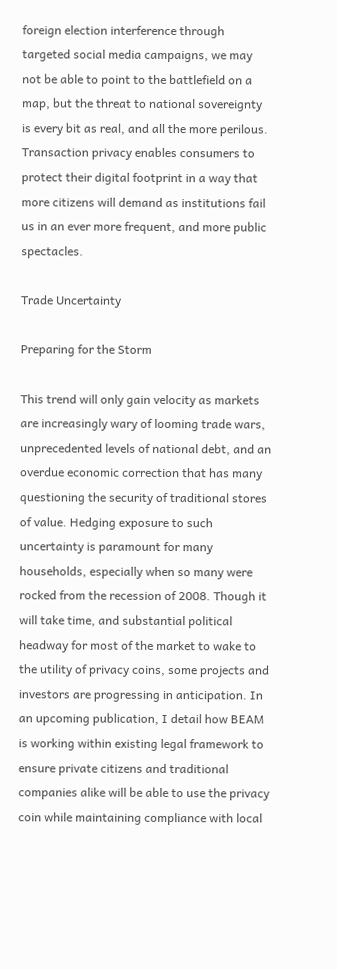foreign election interference through targeted social media campaigns, we may not be able to point to the battlefield on a map, but the threat to national sovereignty is every bit as real, and all the more perilous. Transaction privacy enables consumers to protect their digital footprint in a way that more citizens will demand as institutions fail us in an ever more frequent, and more public spectacles.

Trade Uncertainty

Preparing for the Storm

This trend will only gain velocity as markets are increasingly wary of looming trade wars, unprecedented levels of national debt, and an overdue economic correction that has many questioning the security of traditional stores of value. Hedging exposure to such uncertainty is paramount for many households, especially when so many were rocked from the recession of 2008. Though it will take time, and substantial political headway for most of the market to wake to the utility of privacy coins, some projects and investors are progressing in anticipation. In an upcoming publication, I detail how BEAM is working within existing legal framework to ensure private citizens and traditional companies alike will be able to use the privacy coin while maintaining compliance with local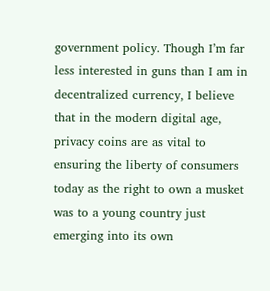government policy. Though I’m far less interested in guns than I am in decentralized currency, I believe that in the modern digital age, privacy coins are as vital to ensuring the liberty of consumers today as the right to own a musket was to a young country just emerging into its own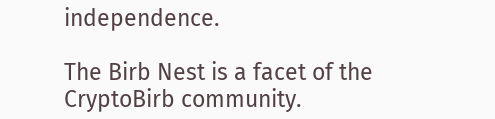independence.

The Birb Nest is a facet of the CryptoBirb community.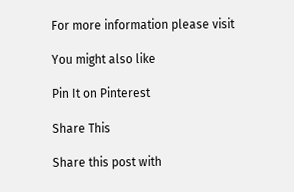For more information please visit

You might also like

Pin It on Pinterest

Share This

Share this post with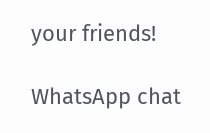your friends!

WhatsApp chat